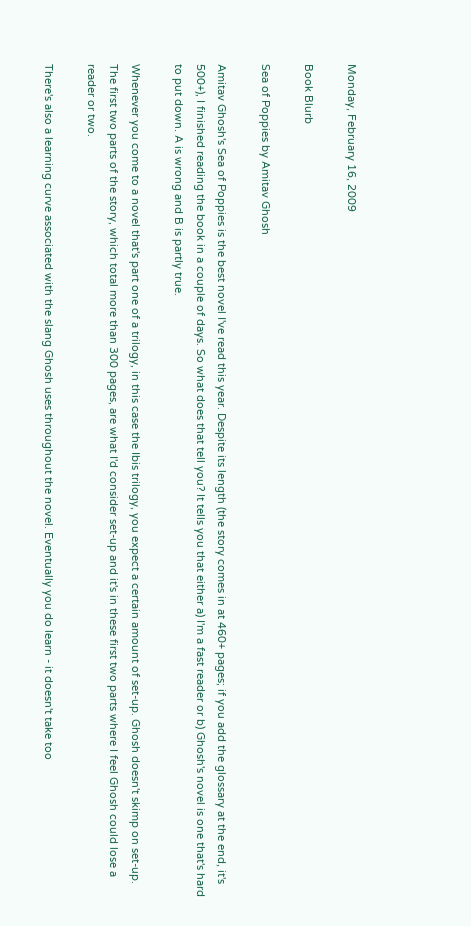Monday, February 16, 2009

Book Blurb

Sea of Poppies by Amitav Ghosh

Amitav Ghosh's Sea of Poppies is the best novel I've read this year. Despite its length (the story comes in at 460+ pages; if you add the glossary at the end, it's 500+), I finished reading the book in a couple of days. So what does that tell you? It tells you that either a) I'm a fast reader or b) Ghosh's novel is one that's hard to put down. A is wrong and B is partly true.

Whenever you come to a novel that's part one of a trilogy, in this case the Ibis trilogy, you expect a certain amount of set-up. Ghosh doesn't skimp on set-up. The first two parts of the story, which total more than 300 pages, are what I'd consider set-up and it's in these first two parts where I feel Ghosh could lose a reader or two.

There's also a learning curve associated with the slang Ghosh uses throughout the novel. Eventually you do learn - it doesn't take too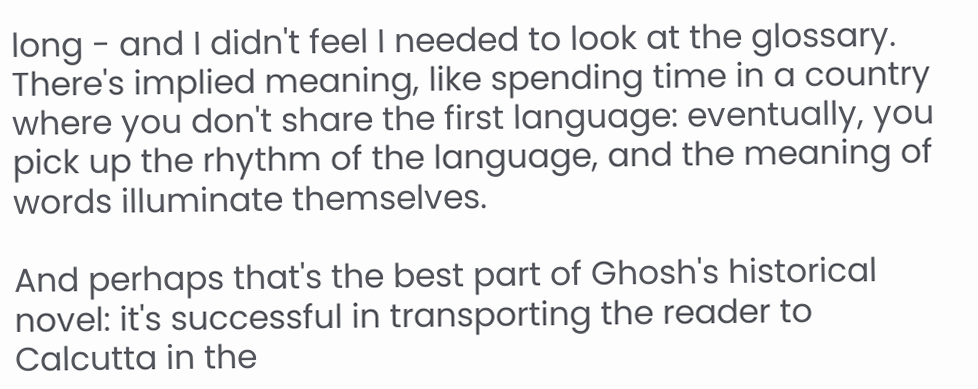long - and I didn't feel I needed to look at the glossary. There's implied meaning, like spending time in a country where you don't share the first language: eventually, you pick up the rhythm of the language, and the meaning of words illuminate themselves.

And perhaps that's the best part of Ghosh's historical novel: it's successful in transporting the reader to Calcutta in the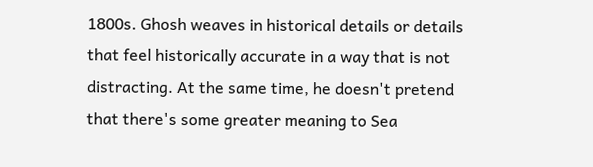1800s. Ghosh weaves in historical details or details that feel historically accurate in a way that is not distracting. At the same time, he doesn't pretend that there's some greater meaning to Sea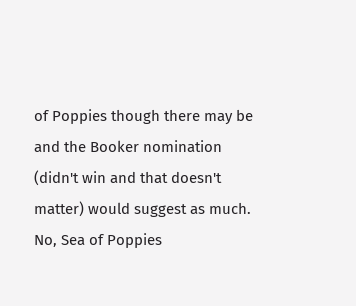of Poppies though there may be and the Booker nomination (didn't win and that doesn't matter) would suggest as much. No, Sea of Poppies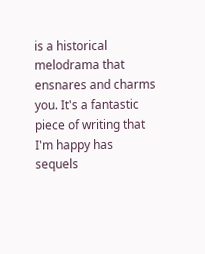is a historical melodrama that ensnares and charms you. It's a fantastic piece of writing that I'm happy has sequels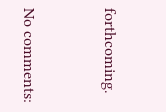forthcoming.


No comments: